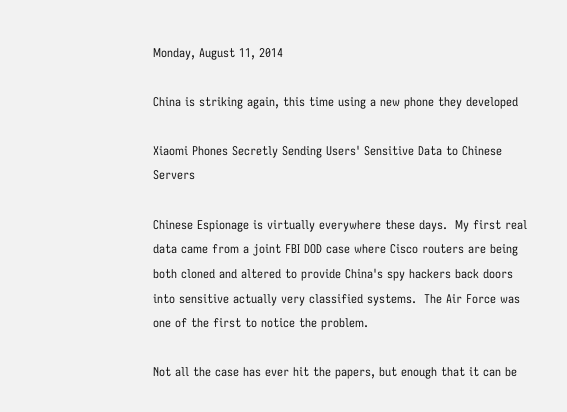Monday, August 11, 2014

China is striking again, this time using a new phone they developed

Xiaomi Phones Secretly Sending Users' Sensitive Data to Chinese Servers

Chinese Espionage is virtually everywhere these days.  My first real data came from a joint FBI DOD case where Cisco routers are being both cloned and altered to provide China's spy hackers back doors into sensitive actually very classified systems.  The Air Force was one of the first to notice the problem.

Not all the case has ever hit the papers, but enough that it can be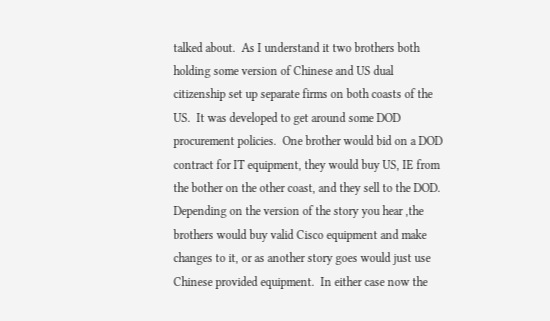talked about.  As I understand it two brothers both holding some version of Chinese and US dual citizenship set up separate firms on both coasts of the US.  It was developed to get around some DOD procurement policies.  One brother would bid on a DOD contract for IT equipment, they would buy US, IE from the bother on the other coast, and they sell to the DOD.  Depending on the version of the story you hear ,the brothers would buy valid Cisco equipment and make changes to it, or as another story goes would just use Chinese provided equipment.  In either case now the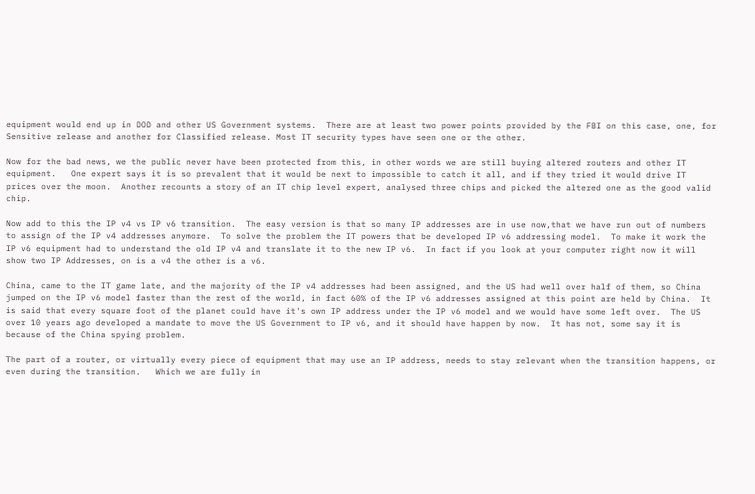equipment would end up in DOD and other US Government systems.  There are at least two power points provided by the FBI on this case, one, for Sensitive release and another for Classified release. Most IT security types have seen one or the other.

Now for the bad news, we the public never have been protected from this, in other words we are still buying altered routers and other IT equipment.   One expert says it is so prevalent that it would be next to impossible to catch it all, and if they tried it would drive IT prices over the moon.  Another recounts a story of an IT chip level expert, analysed three chips and picked the altered one as the good valid chip.

Now add to this the IP v4 vs IP v6 transition.  The easy version is that so many IP addresses are in use now,that we have run out of numbers to assign of the IP v4 addresses anymore.  To solve the problem the IT powers that be developed IP v6 addressing model.  To make it work the IP v6 equipment had to understand the old IP v4 and translate it to the new IP v6.  In fact if you look at your computer right now it will show two IP Addresses, on is a v4 the other is a v6.

China, came to the IT game late, and the majority of the IP v4 addresses had been assigned, and the US had well over half of them, so China jumped on the IP v6 model faster than the rest of the world, in fact 60% of the IP v6 addresses assigned at this point are held by China.  It is said that every square foot of the planet could have it's own IP address under the IP v6 model and we would have some left over.  The US over 10 years ago developed a mandate to move the US Government to IP v6, and it should have happen by now.  It has not, some say it is because of the China spying problem.

The part of a router, or virtually every piece of equipment that may use an IP address, needs to stay relevant when the transition happens, or even during the transition.   Which we are fully in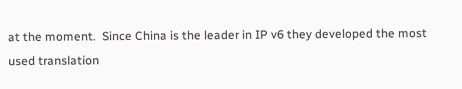at the moment.  Since China is the leader in IP v6 they developed the most used translation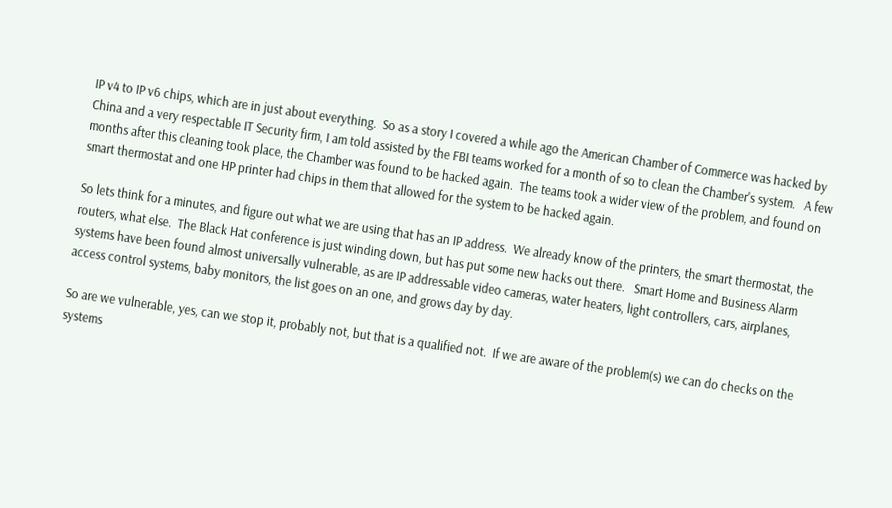IP v4 to IP v6 chips, which are in just about everything.  So as a story I covered a while ago the American Chamber of Commerce was hacked by China and a very respectable IT Security firm, I am told assisted by the FBI teams worked for a month of so to clean the Chamber's system.   A few months after this cleaning took place, the Chamber was found to be hacked again.  The teams took a wider view of the problem, and found on smart thermostat and one HP printer had chips in them that allowed for the system to be hacked again.

So lets think for a minutes, and figure out what we are using that has an IP address.  We already know of the printers, the smart thermostat, the routers, what else.  The Black Hat conference is just winding down, but has put some new hacks out there.   Smart Home and Business Alarm systems have been found almost universally vulnerable, as are IP addressable video cameras, water heaters, light controllers, cars, airplanes, access control systems, baby monitors, the list goes on an one, and grows day by day.

So are we vulnerable, yes, can we stop it, probably not, but that is a qualified not.  If we are aware of the problem(s) we can do checks on the systems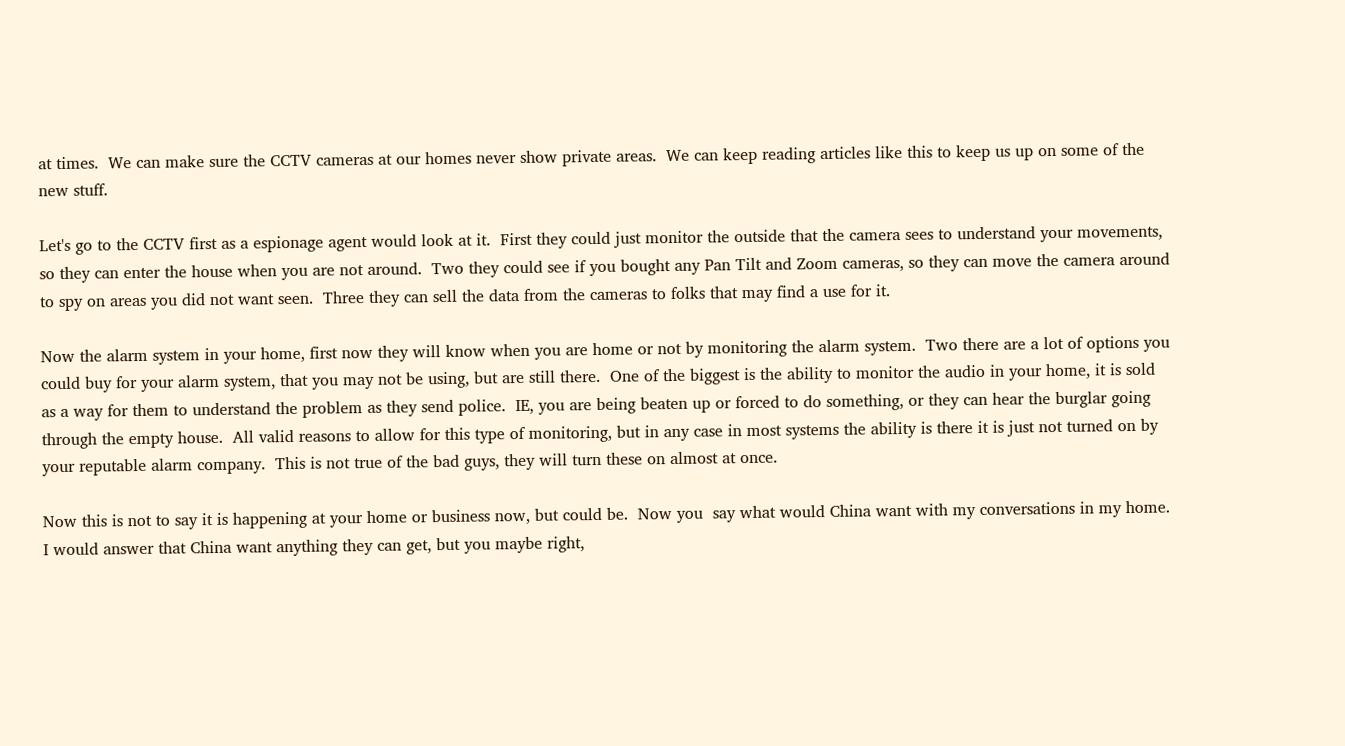at times.  We can make sure the CCTV cameras at our homes never show private areas.  We can keep reading articles like this to keep us up on some of the new stuff.

Let's go to the CCTV first as a espionage agent would look at it.  First they could just monitor the outside that the camera sees to understand your movements, so they can enter the house when you are not around.  Two they could see if you bought any Pan Tilt and Zoom cameras, so they can move the camera around to spy on areas you did not want seen.  Three they can sell the data from the cameras to folks that may find a use for it.

Now the alarm system in your home, first now they will know when you are home or not by monitoring the alarm system.  Two there are a lot of options you could buy for your alarm system, that you may not be using, but are still there.  One of the biggest is the ability to monitor the audio in your home, it is sold as a way for them to understand the problem as they send police.  IE, you are being beaten up or forced to do something, or they can hear the burglar going through the empty house.  All valid reasons to allow for this type of monitoring, but in any case in most systems the ability is there it is just not turned on by your reputable alarm company.  This is not true of the bad guys, they will turn these on almost at once.

Now this is not to say it is happening at your home or business now, but could be.  Now you  say what would China want with my conversations in my home.  I would answer that China want anything they can get, but you maybe right,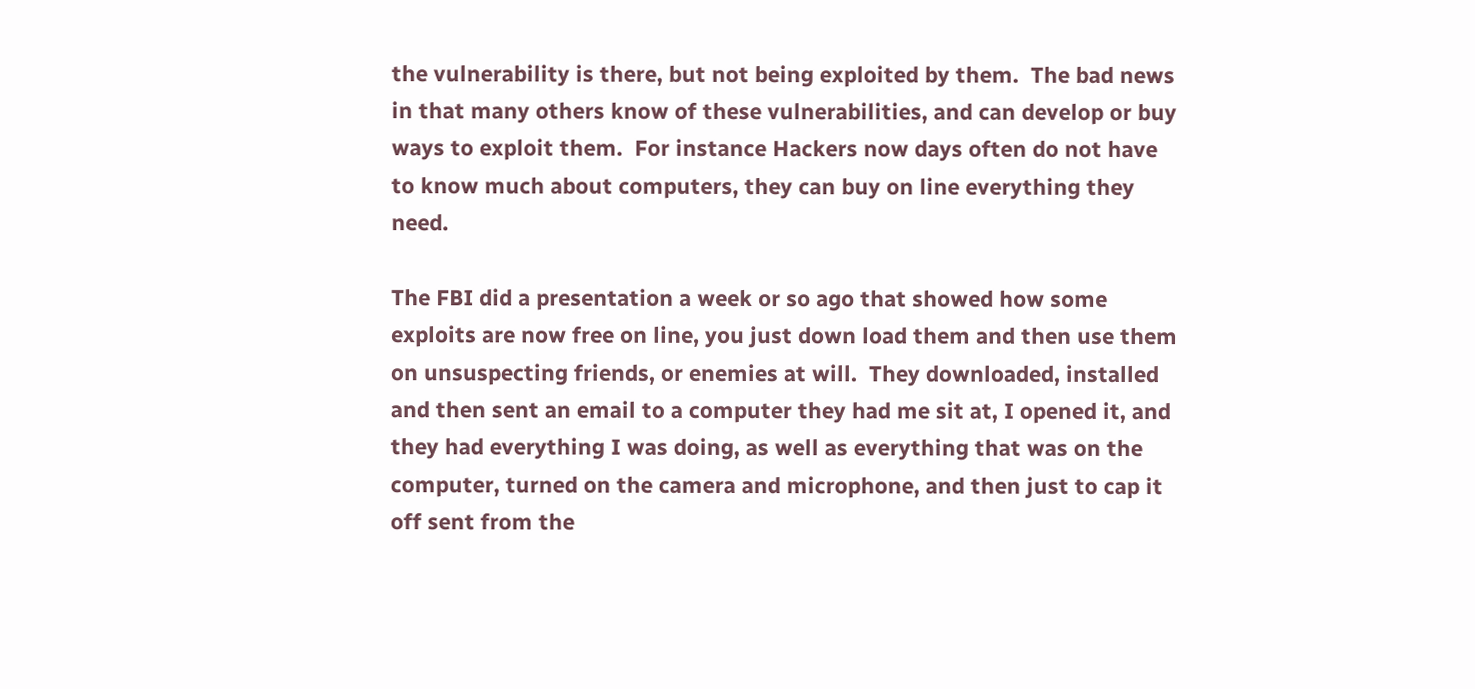the vulnerability is there, but not being exploited by them.  The bad news in that many others know of these vulnerabilities, and can develop or buy ways to exploit them.  For instance Hackers now days often do not have to know much about computers, they can buy on line everything they need.

The FBI did a presentation a week or so ago that showed how some exploits are now free on line, you just down load them and then use them on unsuspecting friends, or enemies at will.  They downloaded, installed and then sent an email to a computer they had me sit at, I opened it, and they had everything I was doing, as well as everything that was on the computer, turned on the camera and microphone, and then just to cap it off sent from the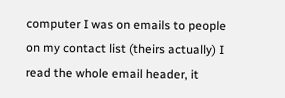computer I was on emails to people on my contact list (theirs actually) I read the whole email header, it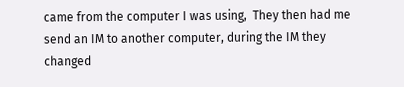came from the computer I was using,  They then had me send an IM to another computer, during the IM they changed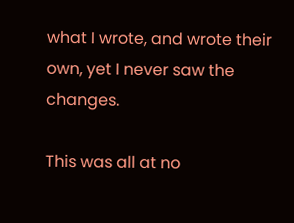what I wrote, and wrote their own, yet I never saw the changes.

This was all at no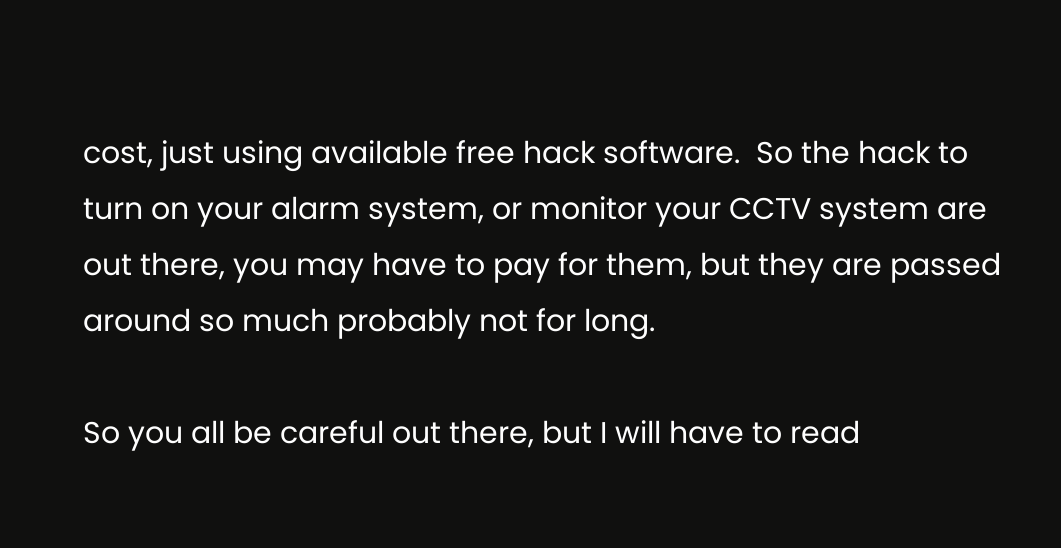cost, just using available free hack software.  So the hack to turn on your alarm system, or monitor your CCTV system are out there, you may have to pay for them, but they are passed around so much probably not for long.

So you all be careful out there, but I will have to read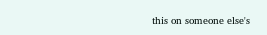this on someone else's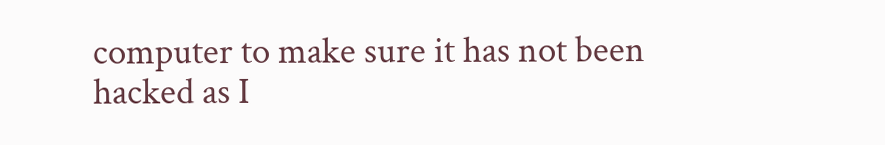computer to make sure it has not been hacked as I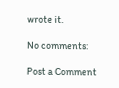wrote it.

No comments:

Post a Comment